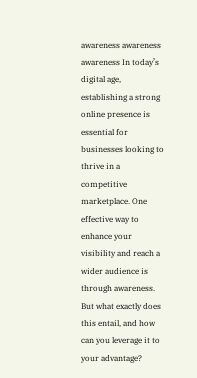awareness awareness awareness In today’s digital age, establishing a strong online presence is essential for businesses looking to thrive in a competitive marketplace. One effective way to enhance your visibility and reach a wider audience is through awareness. But what exactly does this entail, and how can you leverage it to your advantage?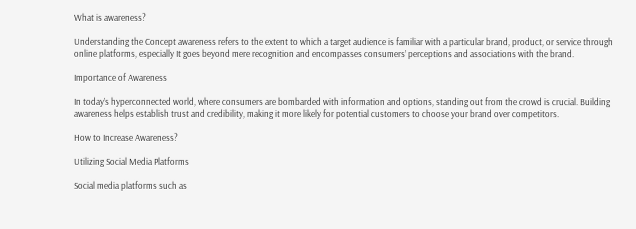What is awareness?

Understanding the Concept awareness refers to the extent to which a target audience is familiar with a particular brand, product, or service through online platforms, especially It goes beyond mere recognition and encompasses consumers’ perceptions and associations with the brand.

Importance of Awareness

In today’s hyperconnected world, where consumers are bombarded with information and options, standing out from the crowd is crucial. Building awareness helps establish trust and credibility, making it more likely for potential customers to choose your brand over competitors.

How to Increase Awareness?

Utilizing Social Media Platforms

Social media platforms such as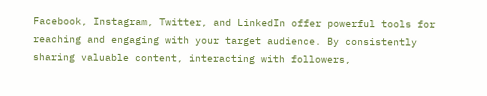Facebook, Instagram, Twitter, and LinkedIn offer powerful tools for reaching and engaging with your target audience. By consistently sharing valuable content, interacting with followers,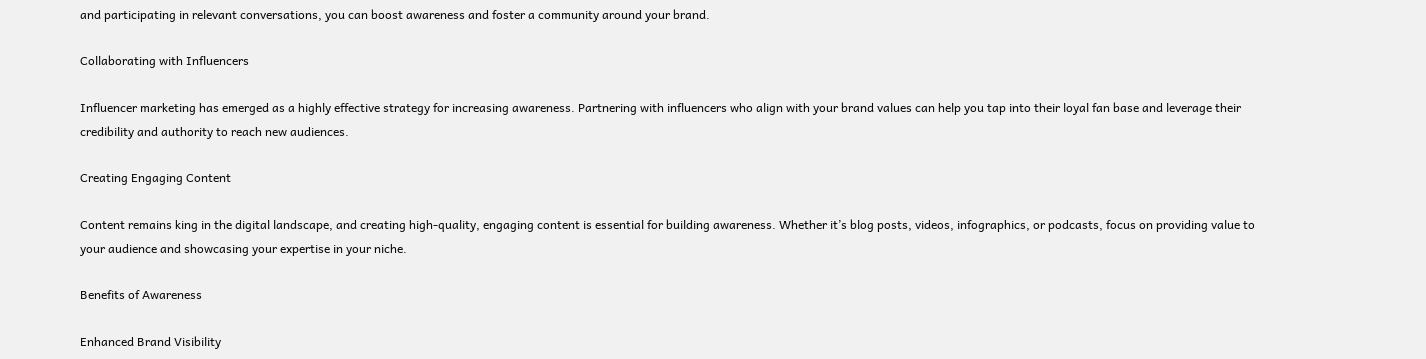and participating in relevant conversations, you can boost awareness and foster a community around your brand.

Collaborating with Influencers

Influencer marketing has emerged as a highly effective strategy for increasing awareness. Partnering with influencers who align with your brand values can help you tap into their loyal fan base and leverage their credibility and authority to reach new audiences.

Creating Engaging Content

Content remains king in the digital landscape, and creating high-quality, engaging content is essential for building awareness. Whether it’s blog posts, videos, infographics, or podcasts, focus on providing value to your audience and showcasing your expertise in your niche.

Benefits of Awareness

Enhanced Brand Visibility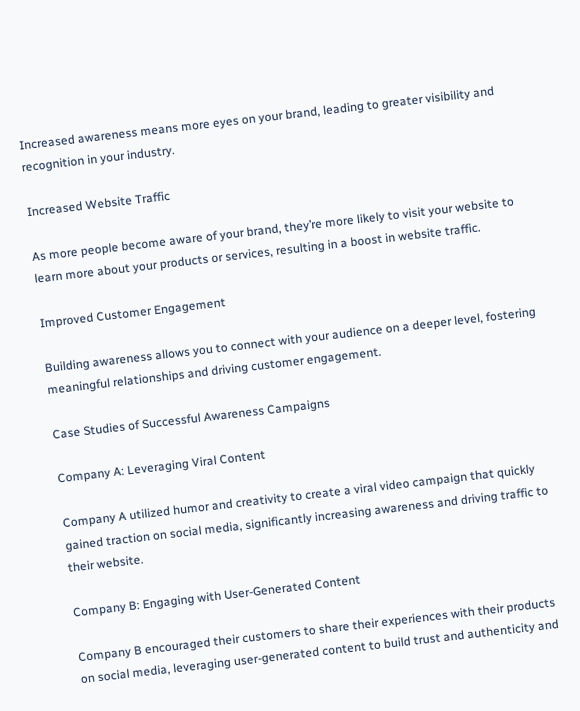Increased awareness means more eyes on your brand, leading to greater visibility and recognition in your industry.

Increased Website Traffic

As more people become aware of your brand, they’re more likely to visit your website to learn more about your products or services, resulting in a boost in website traffic.

Improved Customer Engagement

Building awareness allows you to connect with your audience on a deeper level, fostering meaningful relationships and driving customer engagement.

Case Studies of Successful Awareness Campaigns

Company A: Leveraging Viral Content

Company A utilized humor and creativity to create a viral video campaign that quickly gained traction on social media, significantly increasing awareness and driving traffic to their website.

Company B: Engaging with User-Generated Content

Company B encouraged their customers to share their experiences with their products on social media, leveraging user-generated content to build trust and authenticity and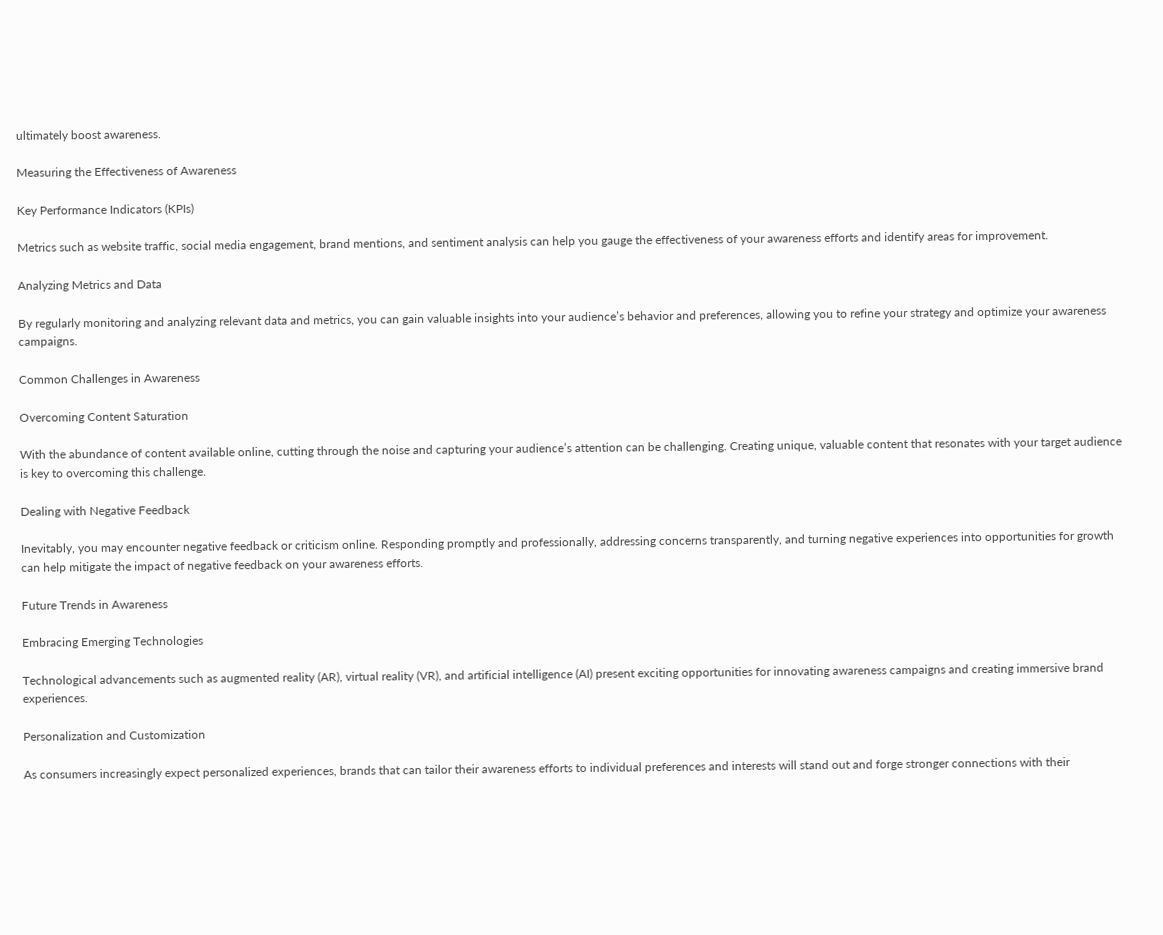ultimately boost awareness.

Measuring the Effectiveness of Awareness

Key Performance Indicators (KPIs)

Metrics such as website traffic, social media engagement, brand mentions, and sentiment analysis can help you gauge the effectiveness of your awareness efforts and identify areas for improvement.

Analyzing Metrics and Data

By regularly monitoring and analyzing relevant data and metrics, you can gain valuable insights into your audience’s behavior and preferences, allowing you to refine your strategy and optimize your awareness campaigns.

Common Challenges in Awareness

Overcoming Content Saturation

With the abundance of content available online, cutting through the noise and capturing your audience’s attention can be challenging. Creating unique, valuable content that resonates with your target audience is key to overcoming this challenge.

Dealing with Negative Feedback

Inevitably, you may encounter negative feedback or criticism online. Responding promptly and professionally, addressing concerns transparently, and turning negative experiences into opportunities for growth can help mitigate the impact of negative feedback on your awareness efforts.

Future Trends in Awareness

Embracing Emerging Technologies

Technological advancements such as augmented reality (AR), virtual reality (VR), and artificial intelligence (AI) present exciting opportunities for innovating awareness campaigns and creating immersive brand experiences.

Personalization and Customization

As consumers increasingly expect personalized experiences, brands that can tailor their awareness efforts to individual preferences and interests will stand out and forge stronger connections with their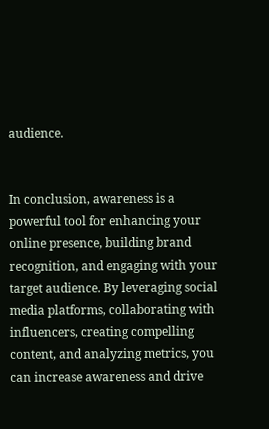audience.


In conclusion, awareness is a powerful tool for enhancing your online presence, building brand recognition, and engaging with your target audience. By leveraging social media platforms, collaborating with influencers, creating compelling content, and analyzing metrics, you can increase awareness and drive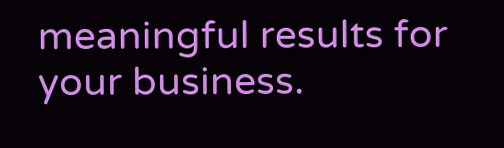meaningful results for your business.